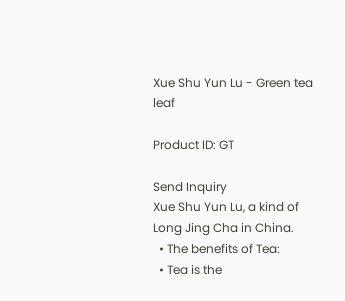Xue Shu Yun Lu - Green tea leaf

Product ID: GT

Send Inquiry
Xue Shu Yun Lu, a kind of Long Jing Cha in China.
  • The benefits of Tea:
  • Tea is the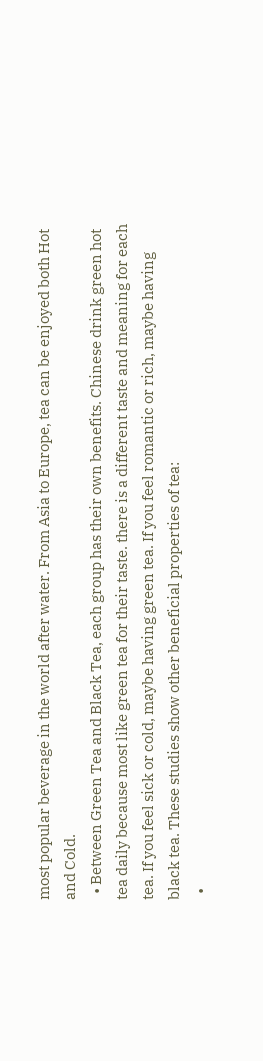most popular beverage in the world after water. From Asia to Europe, tea can be enjoyed both Hot and Cold.
  • Between Green Tea and Black Tea, each group has their own benefits. Chinese drink green hot tea daily because most like green tea for their taste. there is a different taste and meaning for each tea. If you feel sick or cold, maybe having green tea. If you feel romantic or rich, maybe having black tea. These studies show other beneficial properties of tea:
  •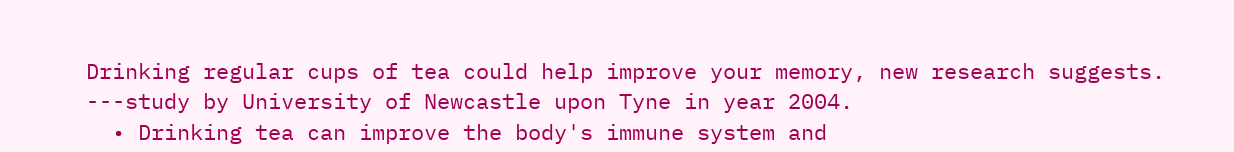Drinking regular cups of tea could help improve your memory, new research suggests. ---study by University of Newcastle upon Tyne in year 2004.
  • Drinking tea can improve the body's immune system and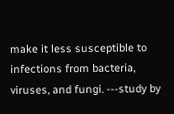make it less susceptible to infections from bacteria, viruses, and fungi. ---study by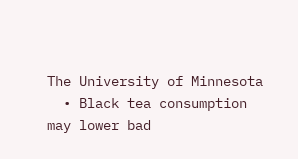The University of Minnesota
  • Black tea consumption may lower bad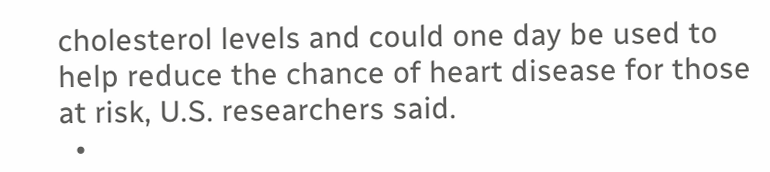cholesterol levels and could one day be used to help reduce the chance of heart disease for those at risk, U.S. researchers said.
  •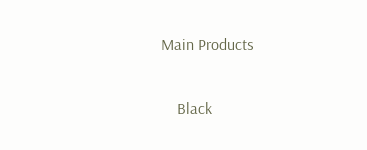Main Products

    Black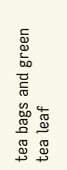tea bags and green tea leaf